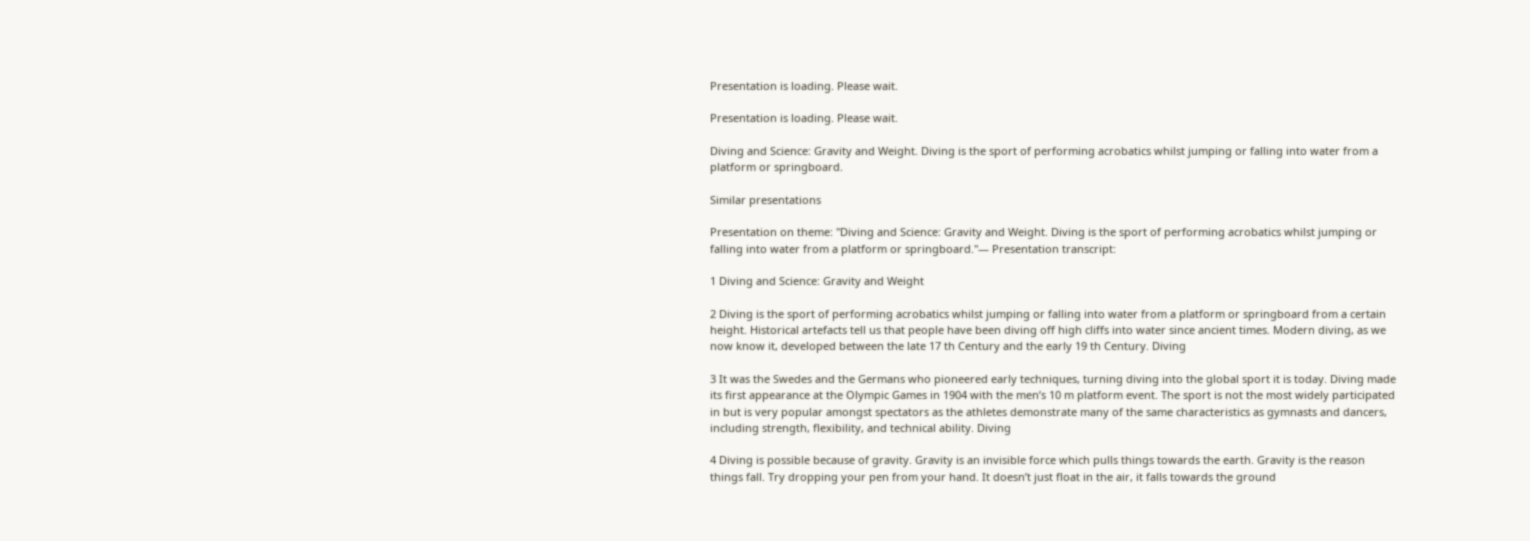Presentation is loading. Please wait.

Presentation is loading. Please wait.

Diving and Science: Gravity and Weight. Diving is the sport of performing acrobatics whilst jumping or falling into water from a platform or springboard.

Similar presentations

Presentation on theme: "Diving and Science: Gravity and Weight. Diving is the sport of performing acrobatics whilst jumping or falling into water from a platform or springboard."— Presentation transcript:

1 Diving and Science: Gravity and Weight

2 Diving is the sport of performing acrobatics whilst jumping or falling into water from a platform or springboard from a certain height. Historical artefacts tell us that people have been diving off high cliffs into water since ancient times. Modern diving, as we now know it, developed between the late 17 th Century and the early 19 th Century. Diving

3 It was the Swedes and the Germans who pioneered early techniques, turning diving into the global sport it is today. Diving made its first appearance at the Olympic Games in 1904 with the men’s 10 m platform event. The sport is not the most widely participated in but is very popular amongst spectators as the athletes demonstrate many of the same characteristics as gymnasts and dancers, including strength, flexibility, and technical ability. Diving

4 Diving is possible because of gravity. Gravity is an invisible force which pulls things towards the earth. Gravity is the reason things fall. Try dropping your pen from your hand. It doesn’t just float in the air, it falls towards the ground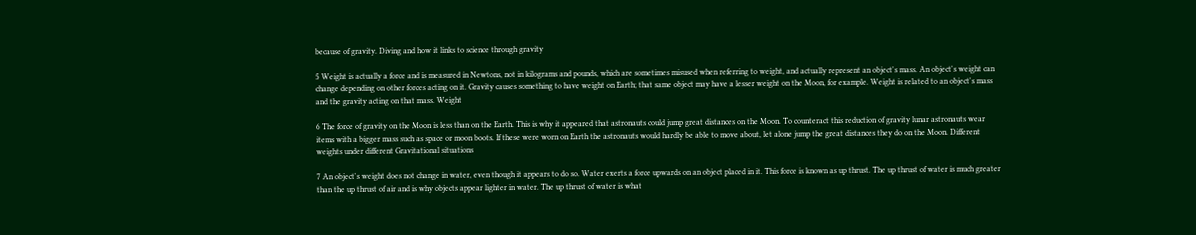because of gravity. Diving and how it links to science through gravity

5 Weight is actually a force and is measured in Newtons, not in kilograms and pounds, which are sometimes misused when referring to weight, and actually represent an object's mass. An object's weight can change depending on other forces acting on it. Gravity causes something to have weight on Earth; that same object may have a lesser weight on the Moon, for example. Weight is related to an object's mass and the gravity acting on that mass. Weight

6 The force of gravity on the Moon is less than on the Earth. This is why it appeared that astronauts could jump great distances on the Moon. To counteract this reduction of gravity lunar astronauts wear items with a bigger mass such as space or moon boots. If these were worn on Earth the astronauts would hardly be able to move about, let alone jump the great distances they do on the Moon. Different weights under different Gravitational situations

7 An object's weight does not change in water, even though it appears to do so. Water exerts a force upwards on an object placed in it. This force is known as up thrust. The up thrust of water is much greater than the up thrust of air and is why objects appear lighter in water. The up thrust of water is what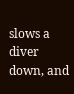slows a diver down, and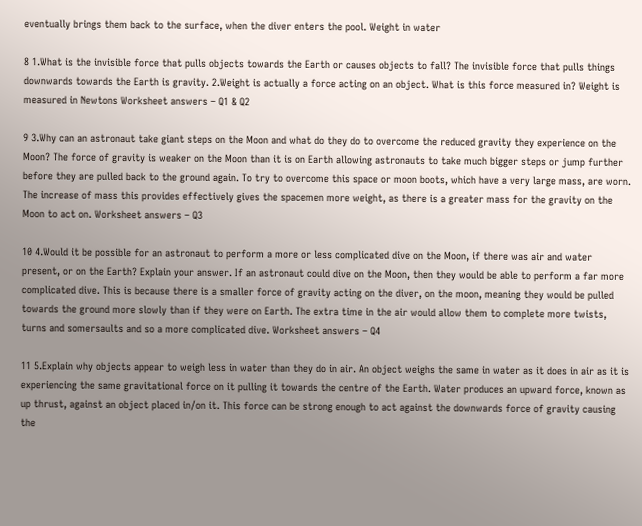eventually brings them back to the surface, when the diver enters the pool. Weight in water

8 1.What is the invisible force that pulls objects towards the Earth or causes objects to fall? The invisible force that pulls things downwards towards the Earth is gravity. 2.Weight is actually a force acting on an object. What is this force measured in? Weight is measured in Newtons Worksheet answers – Q1 & Q2

9 3.Why can an astronaut take giant steps on the Moon and what do they do to overcome the reduced gravity they experience on the Moon? The force of gravity is weaker on the Moon than it is on Earth allowing astronauts to take much bigger steps or jump further before they are pulled back to the ground again. To try to overcome this space or moon boots, which have a very large mass, are worn. The increase of mass this provides effectively gives the spacemen more weight, as there is a greater mass for the gravity on the Moon to act on. Worksheet answers – Q3

10 4.Would it be possible for an astronaut to perform a more or less complicated dive on the Moon, if there was air and water present, or on the Earth? Explain your answer. If an astronaut could dive on the Moon, then they would be able to perform a far more complicated dive. This is because there is a smaller force of gravity acting on the diver, on the moon, meaning they would be pulled towards the ground more slowly than if they were on Earth. The extra time in the air would allow them to complete more twists, turns and somersaults and so a more complicated dive. Worksheet answers – Q4

11 5.Explain why objects appear to weigh less in water than they do in air. An object weighs the same in water as it does in air as it is experiencing the same gravitational force on it pulling it towards the centre of the Earth. Water produces an upward force, known as up thrust, against an object placed in/on it. This force can be strong enough to act against the downwards force of gravity causing the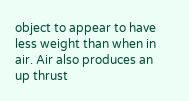object to appear to have less weight than when in air. Air also produces an up thrust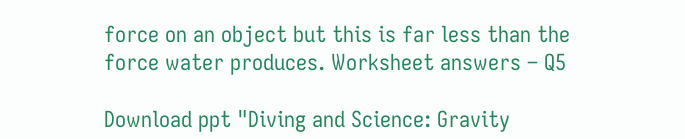force on an object but this is far less than the force water produces. Worksheet answers – Q5

Download ppt "Diving and Science: Gravity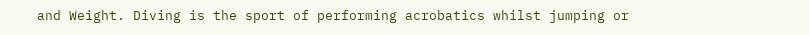and Weight. Diving is the sport of performing acrobatics whilst jumping or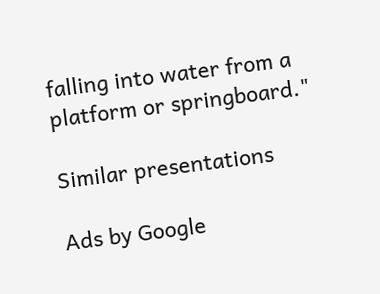falling into water from a platform or springboard."

Similar presentations

Ads by Google